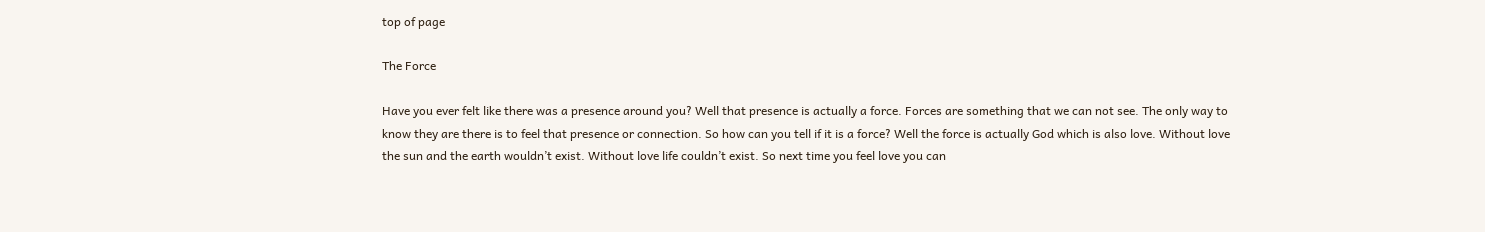top of page

The Force

Have you ever felt like there was a presence around you? Well that presence is actually a force. Forces are something that we can not see. The only way to know they are there is to feel that presence or connection. So how can you tell if it is a force? Well the force is actually God which is also love. Without love the sun and the earth wouldn’t exist. Without love life couldn’t exist. So next time you feel love you can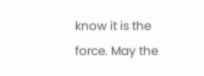know it is the force. May the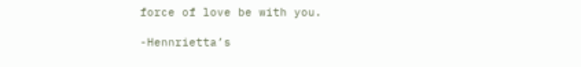force of love be with you.

-Hennrietta’s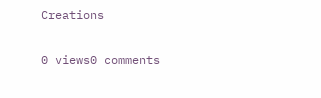Creations

0 views0 comments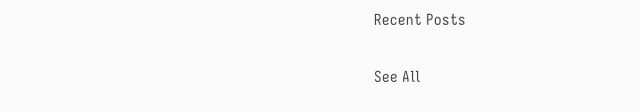Recent Posts

See All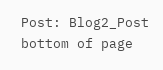Post: Blog2_Post
bottom of page